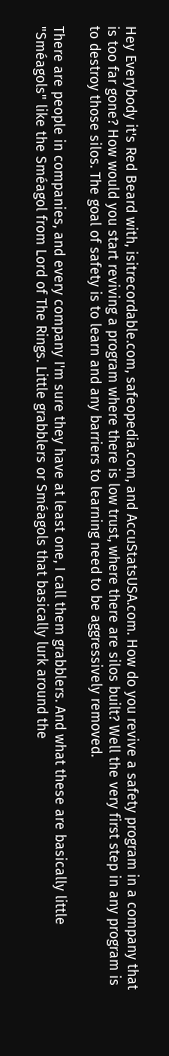Hey Everybody it's Red Beard with, isitrecordable.com, safeopedia.com, and AccuStatsUSA.com. How do you revive a safety program in a company that is too far gone? How would you start reviving a program where there is low trust, where there are silos built? Well the very first step in any program is to destroy those silos. The goal of safety is to learn and any barriers to learning need to be aggressively removed.

There are people in companies, and every company I'm sure they have at least one, I call them grabblers. And what these are basically little "Sméagols" like the Sméagol from Lord of The Rings. Little grabblers or Sméagols that basically lurk around the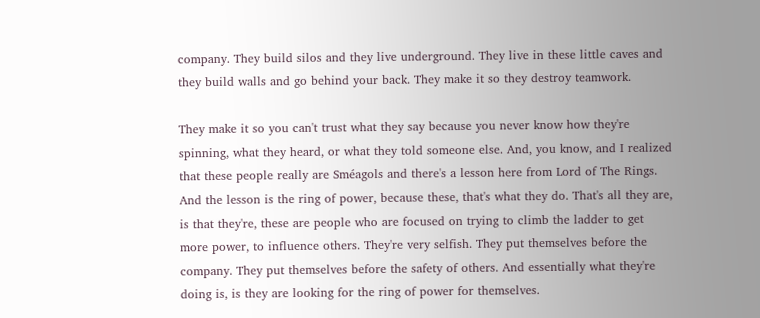company. They build silos and they live underground. They live in these little caves and they build walls and go behind your back. They make it so they destroy teamwork.

They make it so you can't trust what they say because you never know how they're spinning, what they heard, or what they told someone else. And, you know, and I realized that these people really are Sméagols and there's a lesson here from Lord of The Rings. And the lesson is the ring of power, because these, that's what they do. That's all they are, is that they're, these are people who are focused on trying to climb the ladder to get more power, to influence others. They're very selfish. They put themselves before the company. They put themselves before the safety of others. And essentially what they're doing is, is they are looking for the ring of power for themselves.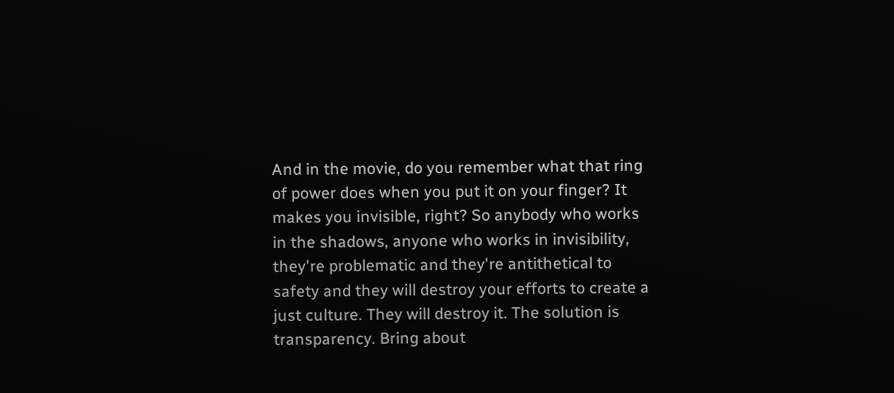And in the movie, do you remember what that ring of power does when you put it on your finger? It makes you invisible, right? So anybody who works in the shadows, anyone who works in invisibility, they're problematic and they're antithetical to safety and they will destroy your efforts to create a just culture. They will destroy it. The solution is transparency. Bring about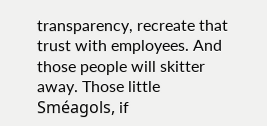transparency, recreate that trust with employees. And those people will skitter away. Those little Sméagols, if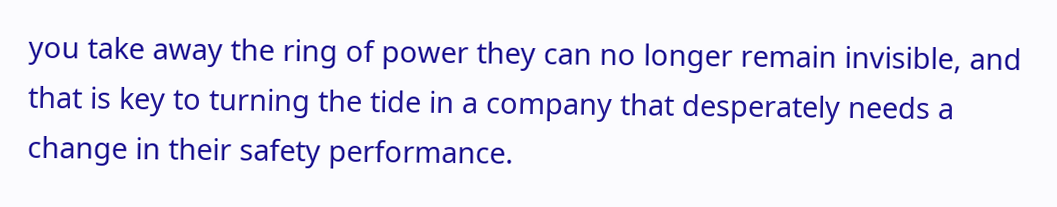you take away the ring of power they can no longer remain invisible, and that is key to turning the tide in a company that desperately needs a change in their safety performance.